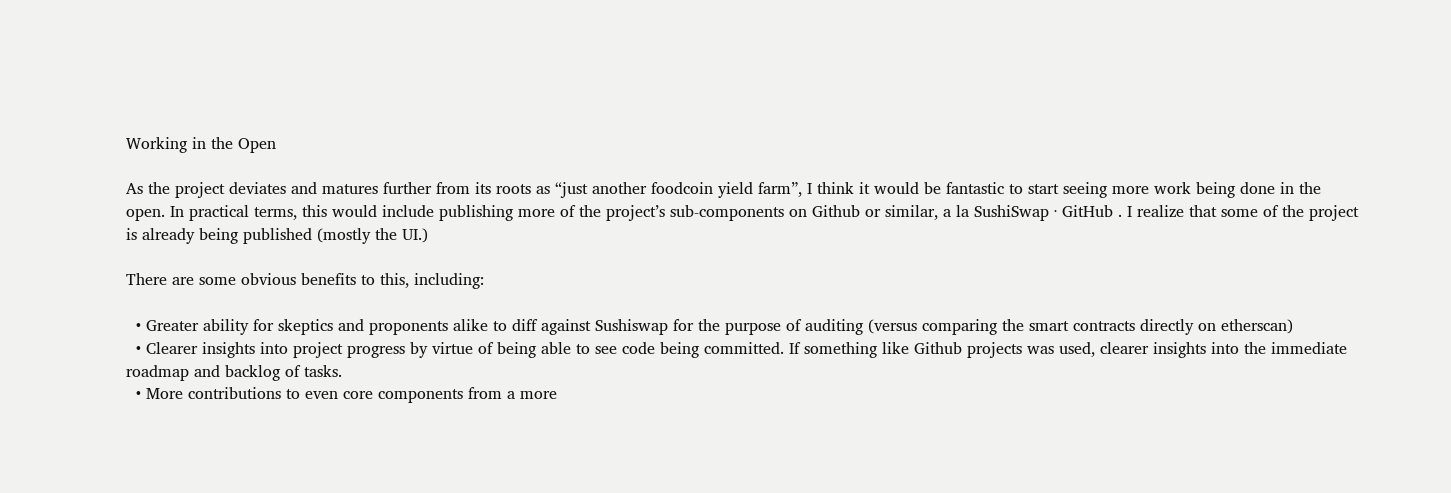Working in the Open

As the project deviates and matures further from its roots as “just another foodcoin yield farm”, I think it would be fantastic to start seeing more work being done in the open. In practical terms, this would include publishing more of the project’s sub-components on Github or similar, a la SushiSwap · GitHub . I realize that some of the project is already being published (mostly the UI.)

There are some obvious benefits to this, including:

  • Greater ability for skeptics and proponents alike to diff against Sushiswap for the purpose of auditing (versus comparing the smart contracts directly on etherscan)
  • Clearer insights into project progress by virtue of being able to see code being committed. If something like Github projects was used, clearer insights into the immediate roadmap and backlog of tasks.
  • More contributions to even core components from a more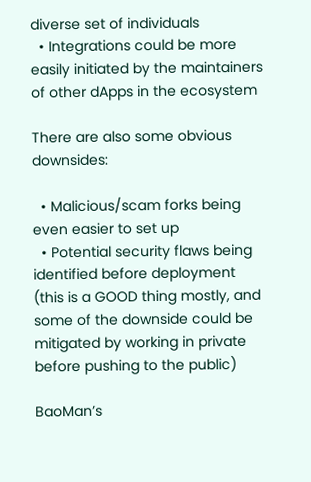diverse set of individuals
  • Integrations could be more easily initiated by the maintainers of other dApps in the ecosystem

There are also some obvious downsides:

  • Malicious/scam forks being even easier to set up
  • Potential security flaws being identified before deployment (this is a GOOD thing mostly, and some of the downside could be mitigated by working in private before pushing to the public)

BaoMan’s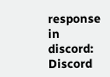response in discord: Discord